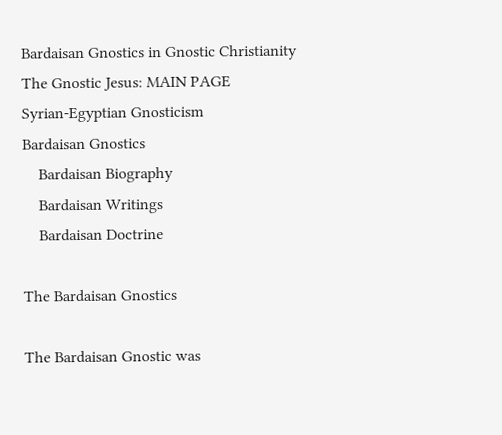Bardaisan Gnostics in Gnostic Christianity
The Gnostic Jesus: MAIN PAGE
Syrian-Egyptian Gnosticism
Bardaisan Gnostics
    Bardaisan Biography
    Bardaisan Writings
    Bardaisan Doctrine

The Bardaisan Gnostics

The Bardaisan Gnostic was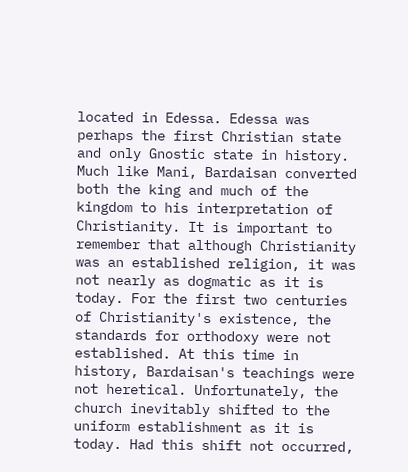located in Edessa. Edessa was perhaps the first Christian state and only Gnostic state in history. Much like Mani, Bardaisan converted both the king and much of the kingdom to his interpretation of Christianity. It is important to remember that although Christianity was an established religion, it was not nearly as dogmatic as it is today. For the first two centuries of Christianity's existence, the standards for orthodoxy were not established. At this time in history, Bardaisan's teachings were not heretical. Unfortunately, the church inevitably shifted to the uniform establishment as it is today. Had this shift not occurred,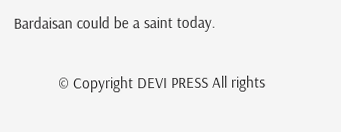Bardaisan could be a saint today.

           © Copyright DEVI PRESS All rights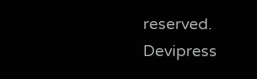reserved.                       Devipress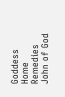Goddess      Home Remedies      John of God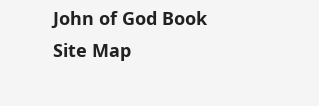John of God Book     Site Map